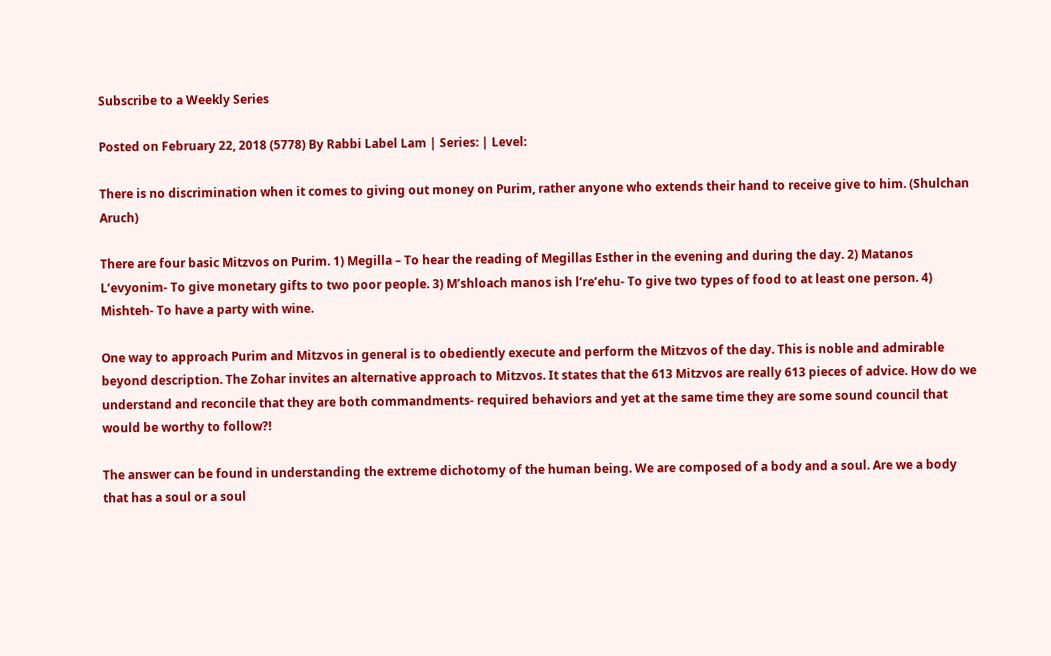Subscribe to a Weekly Series

Posted on February 22, 2018 (5778) By Rabbi Label Lam | Series: | Level:

There is no discrimination when it comes to giving out money on Purim, rather anyone who extends their hand to receive give to him. (Shulchan Aruch)

There are four basic Mitzvos on Purim. 1) Megilla – To hear the reading of Megillas Esther in the evening and during the day. 2) Matanos L’evyonim- To give monetary gifts to two poor people. 3) M’shloach manos ish l’re’ehu- To give two types of food to at least one person. 4) Mishteh- To have a party with wine.

One way to approach Purim and Mitzvos in general is to obediently execute and perform the Mitzvos of the day. This is noble and admirable beyond description. The Zohar invites an alternative approach to Mitzvos. It states that the 613 Mitzvos are really 613 pieces of advice. How do we understand and reconcile that they are both commandments- required behaviors and yet at the same time they are some sound council that would be worthy to follow?!

The answer can be found in understanding the extreme dichotomy of the human being. We are composed of a body and a soul. Are we a body that has a soul or a soul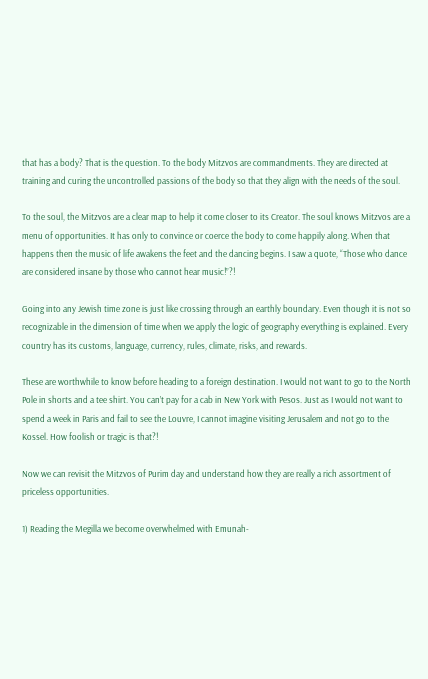that has a body? That is the question. To the body Mitzvos are commandments. They are directed at training and curing the uncontrolled passions of the body so that they align with the needs of the soul.

To the soul, the Mitzvos are a clear map to help it come closer to its Creator. The soul knows Mitzvos are a menu of opportunities. It has only to convince or coerce the body to come happily along. When that happens then the music of life awakens the feet and the dancing begins. I saw a quote, “Those who dance are considered insane by those who cannot hear music!”?!

Going into any Jewish time zone is just like crossing through an earthly boundary. Even though it is not so recognizable in the dimension of time when we apply the logic of geography everything is explained. Every country has its customs, language, currency, rules, climate, risks, and rewards.

These are worthwhile to know before heading to a foreign destination. I would not want to go to the North Pole in shorts and a tee shirt. You can’t pay for a cab in New York with Pesos. Just as I would not want to spend a week in Paris and fail to see the Louvre, I cannot imagine visiting Jerusalem and not go to the Kossel. How foolish or tragic is that?!

Now we can revisit the Mitzvos of Purim day and understand how they are really a rich assortment of priceless opportunities.

1) Reading the Megilla we become overwhelmed with Emunah-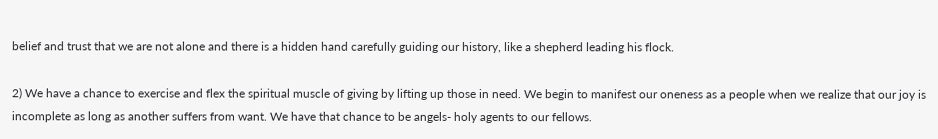belief and trust that we are not alone and there is a hidden hand carefully guiding our history, like a shepherd leading his flock.

2) We have a chance to exercise and flex the spiritual muscle of giving by lifting up those in need. We begin to manifest our oneness as a people when we realize that our joy is incomplete as long as another suffers from want. We have that chance to be angels- holy agents to our fellows.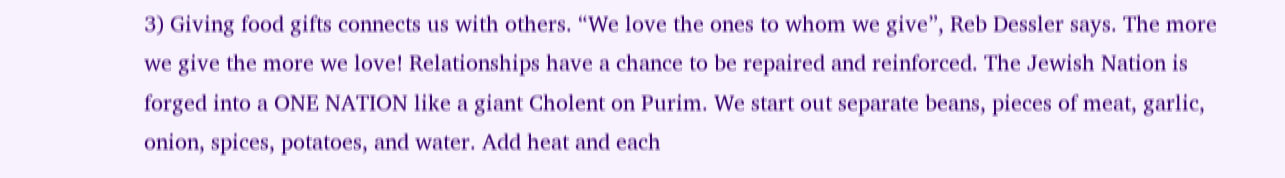3) Giving food gifts connects us with others. “We love the ones to whom we give”, Reb Dessler says. The more we give the more we love! Relationships have a chance to be repaired and reinforced. The Jewish Nation is forged into a ONE NATION like a giant Cholent on Purim. We start out separate beans, pieces of meat, garlic, onion, spices, potatoes, and water. Add heat and each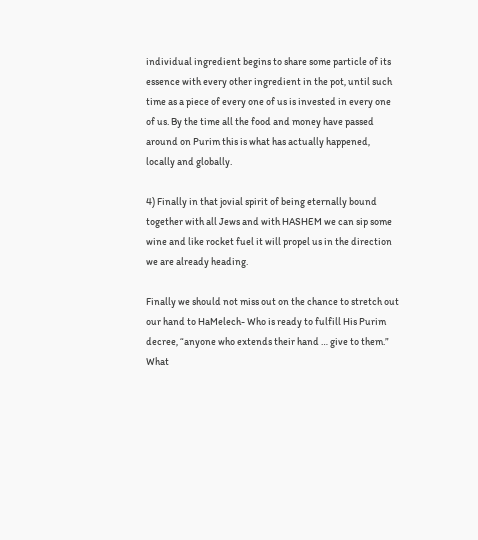individual ingredient begins to share some particle of its essence with every other ingredient in the pot, until such time as a piece of every one of us is invested in every one of us. By the time all the food and money have passed around on Purim this is what has actually happened, locally and globally.

4) Finally in that jovial spirit of being eternally bound together with all Jews and with HASHEM we can sip some wine and like rocket fuel it will propel us in the direction we are already heading.

Finally we should not miss out on the chance to stretch out our hand to HaMelech- Who is ready to fulfill His Purim decree, “anyone who extends their hand … give to them.” What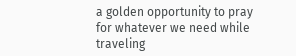a golden opportunity to pray for whatever we need while traveling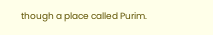though a place called Purim.